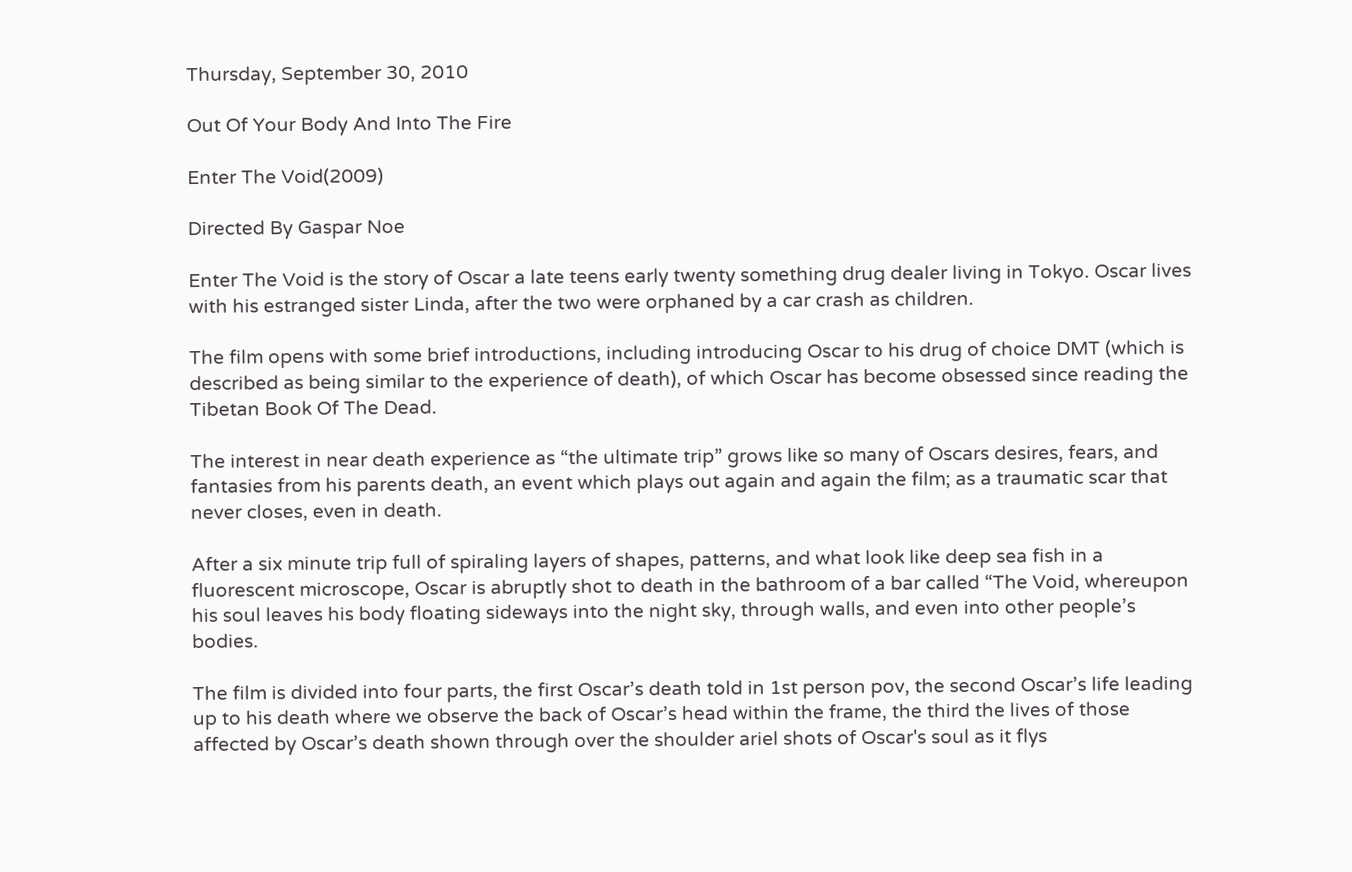Thursday, September 30, 2010

Out Of Your Body And Into The Fire

Enter The Void(2009)

Directed By Gaspar Noe

Enter The Void is the story of Oscar a late teens early twenty something drug dealer living in Tokyo. Oscar lives with his estranged sister Linda, after the two were orphaned by a car crash as children.

The film opens with some brief introductions, including introducing Oscar to his drug of choice DMT (which is described as being similar to the experience of death), of which Oscar has become obsessed since reading the Tibetan Book Of The Dead.

The interest in near death experience as “the ultimate trip” grows like so many of Oscars desires, fears, and fantasies from his parents death, an event which plays out again and again the film; as a traumatic scar that never closes, even in death.

After a six minute trip full of spiraling layers of shapes, patterns, and what look like deep sea fish in a fluorescent microscope, Oscar is abruptly shot to death in the bathroom of a bar called “The Void, whereupon his soul leaves his body floating sideways into the night sky, through walls, and even into other people’s bodies.

The film is divided into four parts, the first Oscar’s death told in 1st person pov, the second Oscar’s life leading up to his death where we observe the back of Oscar’s head within the frame, the third the lives of those affected by Oscar’s death shown through over the shoulder ariel shots of Oscar's soul as it flys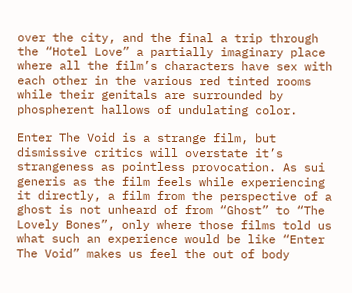over the city, and the final a trip through the “Hotel Love” a partially imaginary place where all the film’s characters have sex with each other in the various red tinted rooms while their genitals are surrounded by phospherent hallows of undulating color.

Enter The Void is a strange film, but dismissive critics will overstate it’s strangeness as pointless provocation. As sui generis as the film feels while experiencing it directly, a film from the perspective of a ghost is not unheard of from “Ghost” to “The Lovely Bones”, only where those films told us what such an experience would be like “Enter The Void” makes us feel the out of body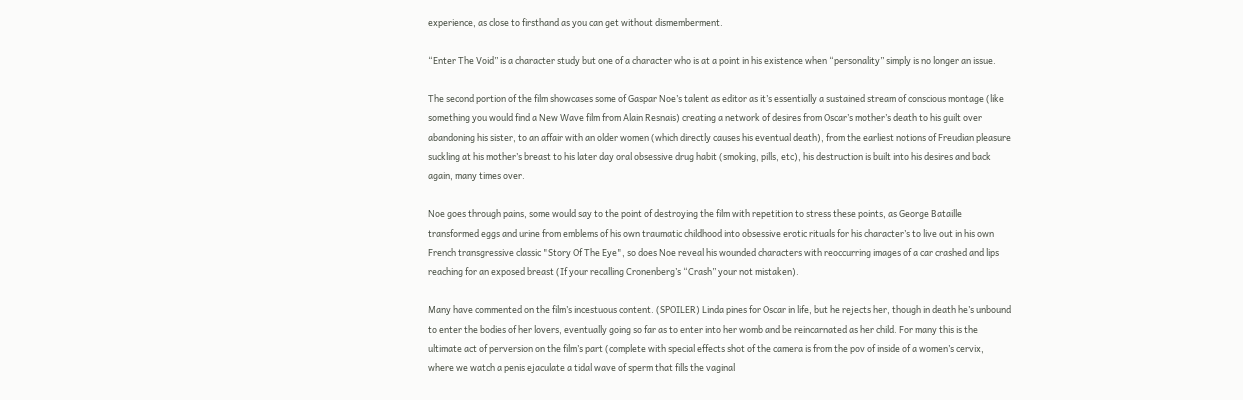experience, as close to firsthand as you can get without dismemberment.

“Enter The Void” is a character study but one of a character who is at a point in his existence when “personality” simply is no longer an issue.

The second portion of the film showcases some of Gaspar Noe’s talent as editor as it’s essentially a sustained stream of conscious montage (like something you would find a New Wave film from Alain Resnais) creating a network of desires from Oscar’s mother’s death to his guilt over abandoning his sister, to an affair with an older women (which directly causes his eventual death), from the earliest notions of Freudian pleasure suckling at his mother’s breast to his later day oral obsessive drug habit (smoking, pills, etc), his destruction is built into his desires and back again, many times over.

Noe goes through pains, some would say to the point of destroying the film with repetition to stress these points, as George Bataille transformed eggs and urine from emblems of his own traumatic childhood into obsessive erotic rituals for his character’s to live out in his own French transgressive classic "Story Of The Eye", so does Noe reveal his wounded characters with reoccurring images of a car crashed and lips reaching for an exposed breast (If your recalling Cronenberg’s “Crash” your not mistaken).

Many have commented on the film’s incestuous content. (SPOILER) Linda pines for Oscar in life, but he rejects her, though in death he’s unbound to enter the bodies of her lovers, eventually going so far as to enter into her womb and be reincarnated as her child. For many this is the ultimate act of perversion on the film’s part (complete with special effects shot of the camera is from the pov of inside of a women’s cervix, where we watch a penis ejaculate a tidal wave of sperm that fills the vaginal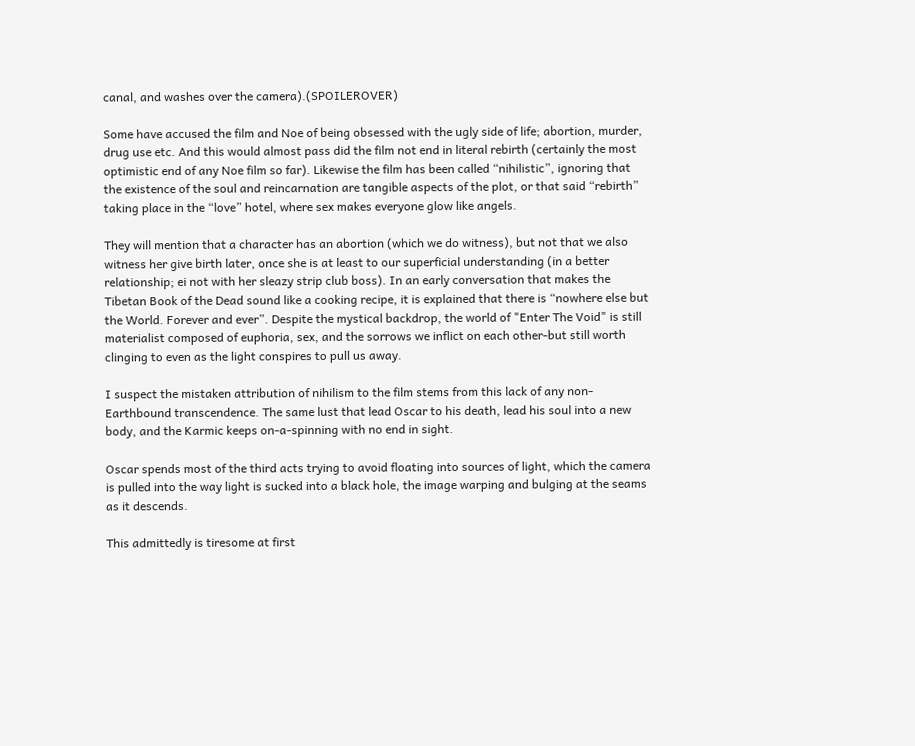canal, and washes over the camera).(SPOILEROVER)

Some have accused the film and Noe of being obsessed with the ugly side of life; abortion, murder, drug use etc. And this would almost pass did the film not end in literal rebirth (certainly the most optimistic end of any Noe film so far). Likewise the film has been called “nihilistic”, ignoring that the existence of the soul and reincarnation are tangible aspects of the plot, or that said “rebirth” taking place in the “love” hotel, where sex makes everyone glow like angels.

They will mention that a character has an abortion (which we do witness), but not that we also witness her give birth later, once she is at least to our superficial understanding (in a better relationship; ei not with her sleazy strip club boss). In an early conversation that makes the Tibetan Book of the Dead sound like a cooking recipe, it is explained that there is “nowhere else but the World. Forever and ever”. Despite the mystical backdrop, the world of "Enter The Void" is still materialist composed of euphoria, sex, and the sorrows we inflict on each other-but still worth clinging to even as the light conspires to pull us away.

I suspect the mistaken attribution of nihilism to the film stems from this lack of any non-Earthbound transcendence. The same lust that lead Oscar to his death, lead his soul into a new body, and the Karmic keeps on-a-spinning with no end in sight.

Oscar spends most of the third acts trying to avoid floating into sources of light, which the camera is pulled into the way light is sucked into a black hole, the image warping and bulging at the seams as it descends.

This admittedly is tiresome at first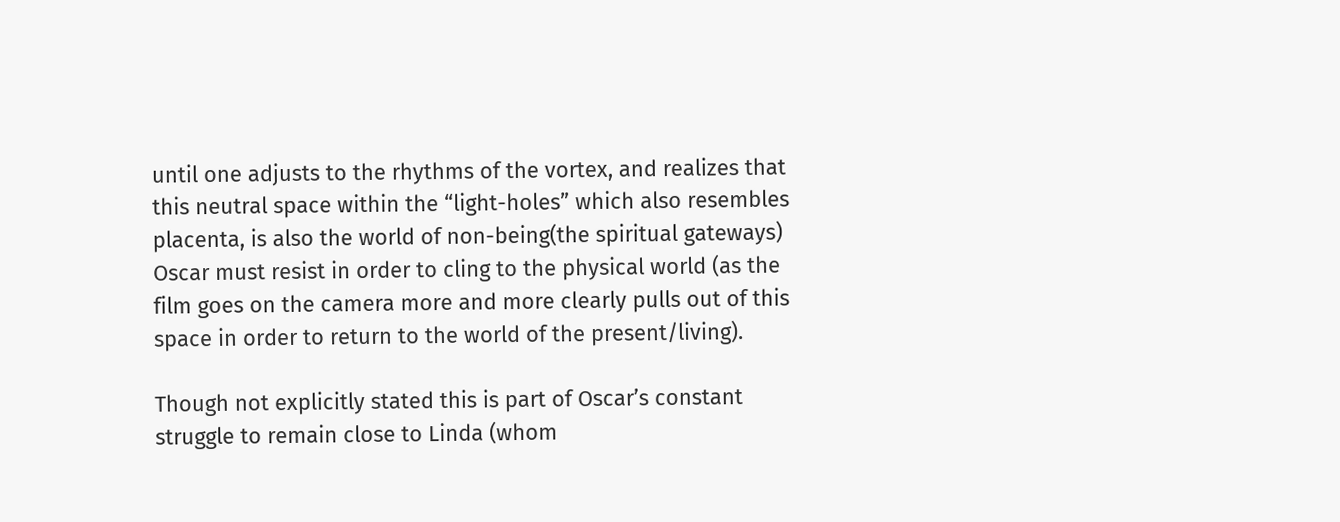until one adjusts to the rhythms of the vortex, and realizes that this neutral space within the “light-holes” which also resembles placenta, is also the world of non-being(the spiritual gateways) Oscar must resist in order to cling to the physical world (as the film goes on the camera more and more clearly pulls out of this space in order to return to the world of the present/living).

Though not explicitly stated this is part of Oscar’s constant struggle to remain close to Linda (whom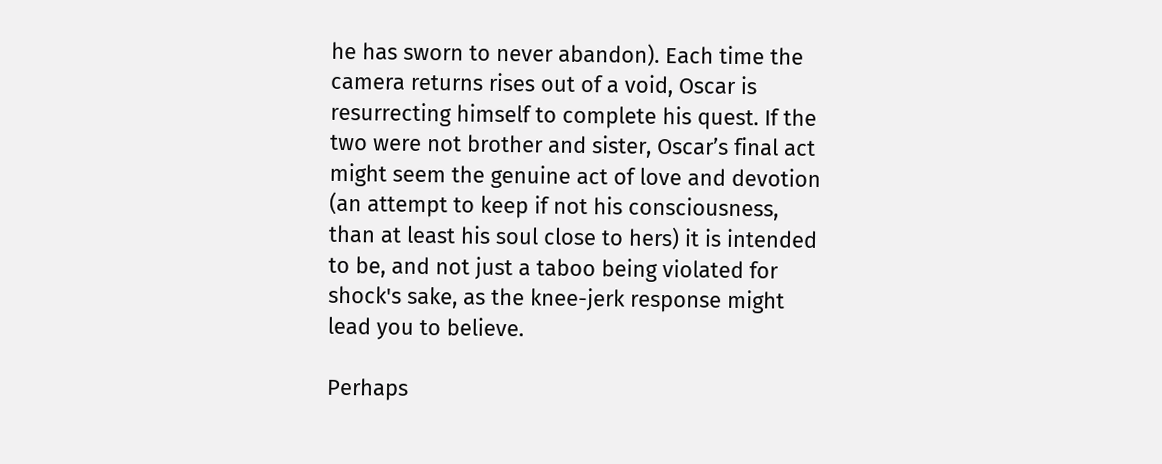he has sworn to never abandon). Each time the camera returns rises out of a void, Oscar is resurrecting himself to complete his quest. If the two were not brother and sister, Oscar’s final act might seem the genuine act of love and devotion (an attempt to keep if not his consciousness, than at least his soul close to hers) it is intended to be, and not just a taboo being violated for shock's sake, as the knee-jerk response might lead you to believe.

Perhaps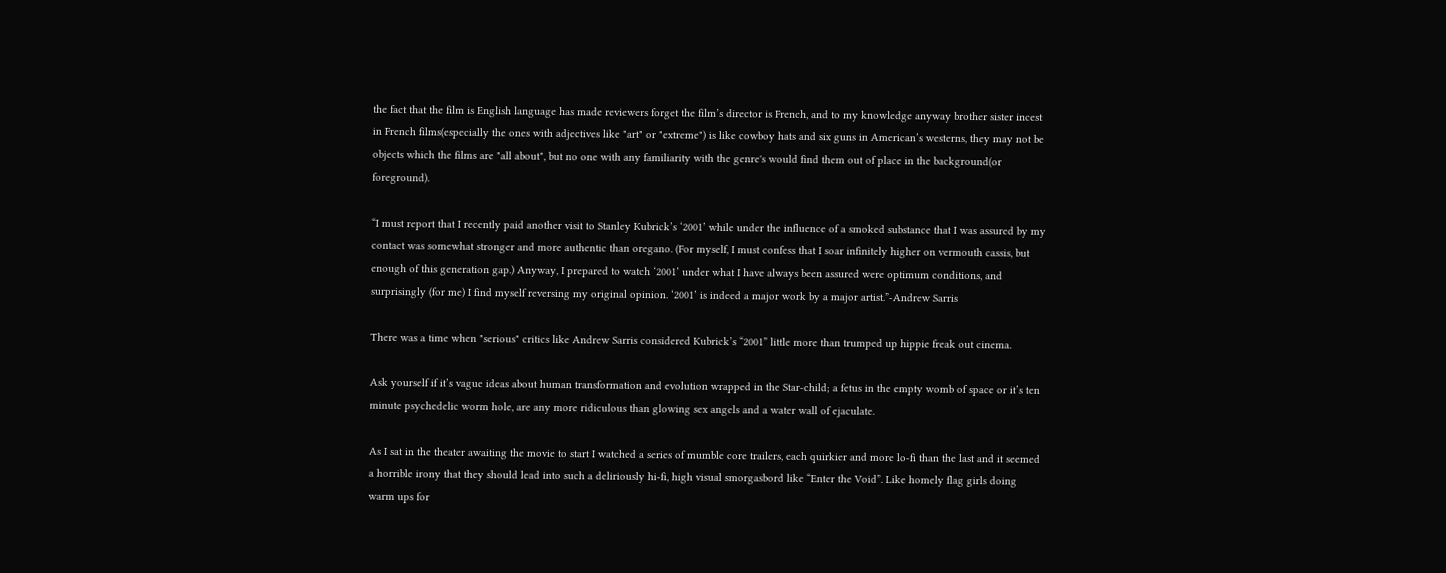the fact that the film is English language has made reviewers forget the film’s director is French, and to my knowledge anyway brother sister incest in French films(especially the ones with adjectives like "art" or "extreme") is like cowboy hats and six guns in American’s westerns, they may not be objects which the films are "all about", but no one with any familiarity with the genre's would find them out of place in the background(or foreground).

“I must report that I recently paid another visit to Stanley Kubrick’s ‘2001’ while under the influence of a smoked substance that I was assured by my contact was somewhat stronger and more authentic than oregano. (For myself, I must confess that I soar infinitely higher on vermouth cassis, but enough of this generation gap.) Anyway, I prepared to watch ‘2001’ under what I have always been assured were optimum conditions, and surprisingly (for me) I find myself reversing my original opinion. ‘2001’ is indeed a major work by a major artist.”-Andrew Sarris

There was a time when "serious" critics like Andrew Sarris considered Kubrick’s “2001” little more than trumped up hippie freak out cinema.

Ask yourself if it’s vague ideas about human transformation and evolution wrapped in the Star-child; a fetus in the empty womb of space or it’s ten minute psychedelic worm hole, are any more ridiculous than glowing sex angels and a water wall of ejaculate.

As I sat in the theater awaiting the movie to start I watched a series of mumble core trailers, each quirkier and more lo-fi than the last and it seemed a horrible irony that they should lead into such a deliriously hi-fi, high visual smorgasbord like “Enter the Void”. Like homely flag girls doing warm ups for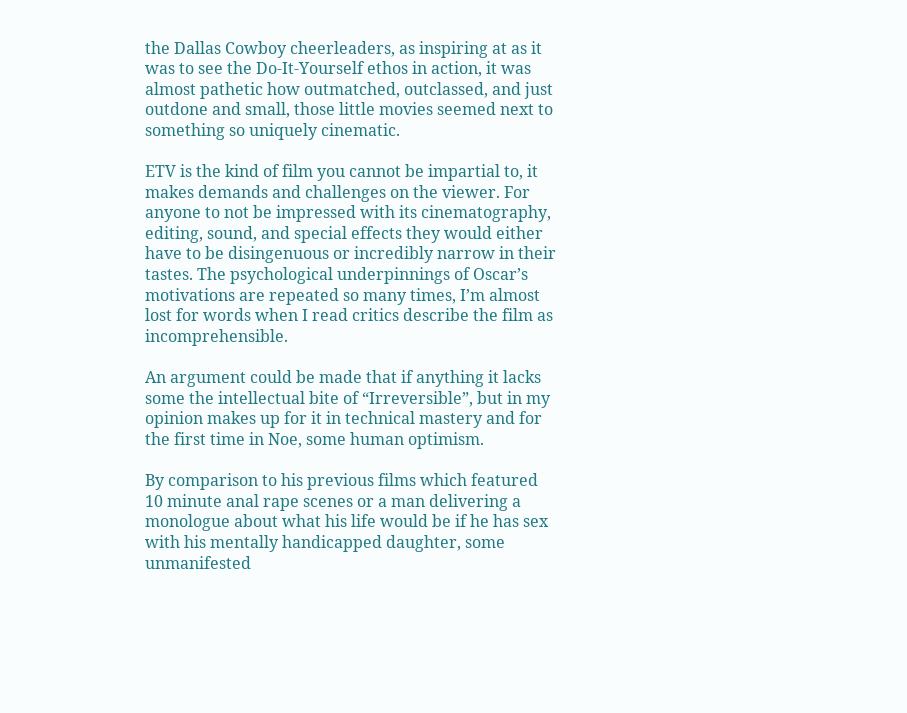the Dallas Cowboy cheerleaders, as inspiring at as it was to see the Do-It-Yourself ethos in action, it was almost pathetic how outmatched, outclassed, and just outdone and small, those little movies seemed next to something so uniquely cinematic.

ETV is the kind of film you cannot be impartial to, it makes demands and challenges on the viewer. For anyone to not be impressed with its cinematography, editing, sound, and special effects they would either have to be disingenuous or incredibly narrow in their tastes. The psychological underpinnings of Oscar’s motivations are repeated so many times, I’m almost lost for words when I read critics describe the film as incomprehensible.

An argument could be made that if anything it lacks some the intellectual bite of “Irreversible”, but in my opinion makes up for it in technical mastery and for the first time in Noe, some human optimism.

By comparison to his previous films which featured 10 minute anal rape scenes or a man delivering a monologue about what his life would be if he has sex with his mentally handicapped daughter, some unmanifested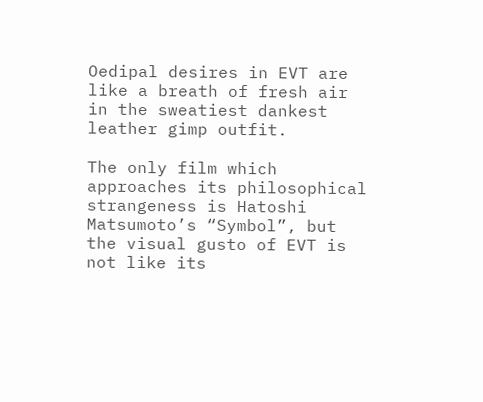Oedipal desires in EVT are like a breath of fresh air in the sweatiest dankest leather gimp outfit.

The only film which approaches its philosophical strangeness is Hatoshi Matsumoto’s “Symbol”, but the visual gusto of EVT is not like its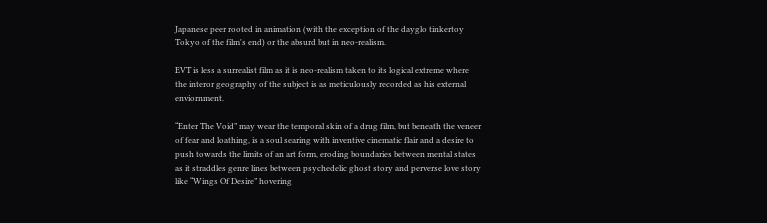Japanese peer rooted in animation (with the exception of the dayglo tinkertoy Tokyo of the film's end) or the absurd but in neo-realism.

EVT is less a surrealist film as it is neo-realism taken to its logical extreme where the interor geography of the subject is as meticulously recorded as his external enviornment.

“Enter The Void” may wear the temporal skin of a drug film, but beneath the veneer of fear and loathing, is a soul searing with inventive cinematic flair and a desire to push towards the limits of an art form, eroding boundaries between mental states as it straddles genre lines between psychedelic ghost story and perverse love story like “Wings Of Desire” hovering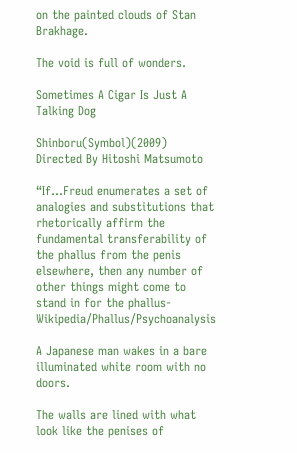on the painted clouds of Stan Brakhage.

The void is full of wonders.

Sometimes A Cigar Is Just A Talking Dog

Shinboru(Symbol)(2009) Directed By Hitoshi Matsumoto

“If...Freud enumerates a set of analogies and substitutions that rhetorically affirm the fundamental transferability of the phallus from the penis elsewhere, then any number of other things might come to stand in for the phallus-Wikipedia/Phallus/Psychoanalysis

A Japanese man wakes in a bare illuminated white room with no doors.

The walls are lined with what look like the penises of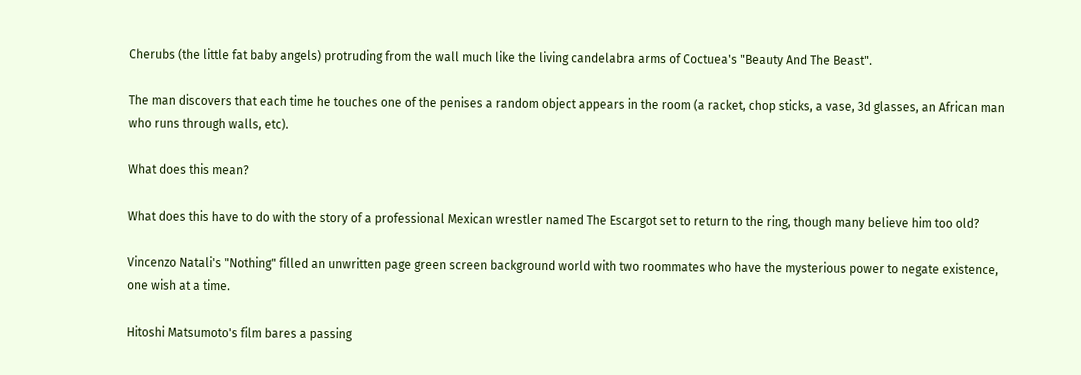Cherubs (the little fat baby angels) protruding from the wall much like the living candelabra arms of Coctuea's "Beauty And The Beast".

The man discovers that each time he touches one of the penises a random object appears in the room (a racket, chop sticks, a vase, 3d glasses, an African man who runs through walls, etc).

What does this mean?

What does this have to do with the story of a professional Mexican wrestler named The Escargot set to return to the ring, though many believe him too old?

Vincenzo Natali's "Nothing" filled an unwritten page green screen background world with two roommates who have the mysterious power to negate existence, one wish at a time.

Hitoshi Matsumoto's film bares a passing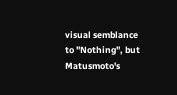visual semblance to "Nothing", but Matusmoto's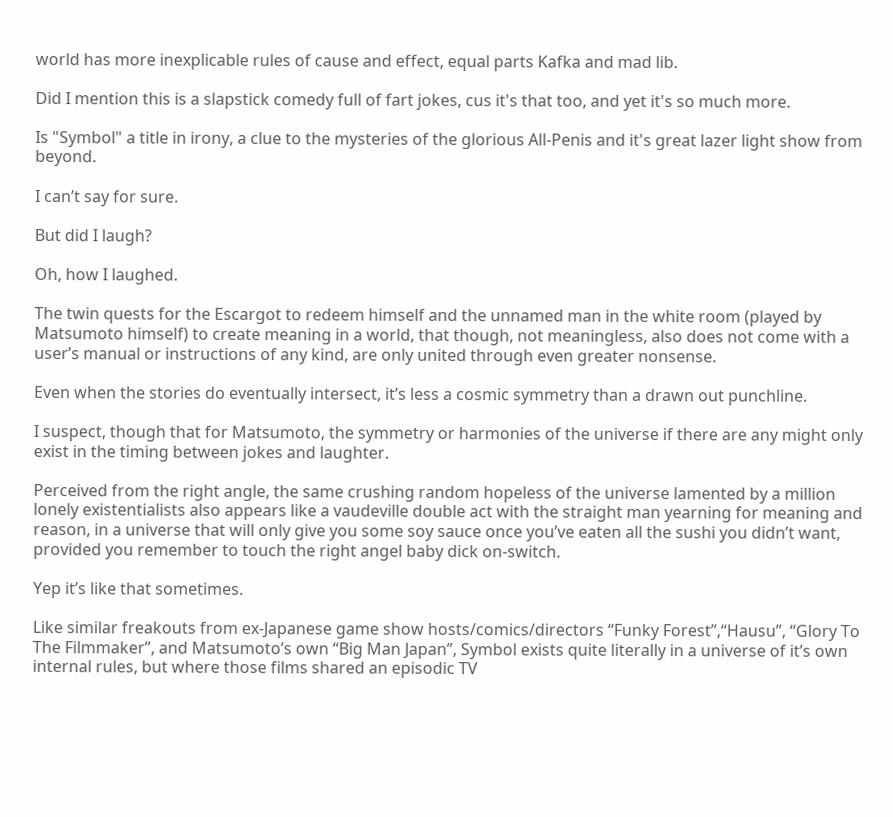world has more inexplicable rules of cause and effect, equal parts Kafka and mad lib.

Did I mention this is a slapstick comedy full of fart jokes, cus it's that too, and yet it's so much more.

Is "Symbol" a title in irony, a clue to the mysteries of the glorious All-Penis and it's great lazer light show from beyond.

I can’t say for sure.

But did I laugh?

Oh, how I laughed.

The twin quests for the Escargot to redeem himself and the unnamed man in the white room (played by Matsumoto himself) to create meaning in a world, that though, not meaningless, also does not come with a user’s manual or instructions of any kind, are only united through even greater nonsense.

Even when the stories do eventually intersect, it’s less a cosmic symmetry than a drawn out punchline.

I suspect, though that for Matsumoto, the symmetry or harmonies of the universe if there are any might only exist in the timing between jokes and laughter.

Perceived from the right angle, the same crushing random hopeless of the universe lamented by a million lonely existentialists also appears like a vaudeville double act with the straight man yearning for meaning and reason, in a universe that will only give you some soy sauce once you’ve eaten all the sushi you didn’t want, provided you remember to touch the right angel baby dick on-switch.

Yep it’s like that sometimes.

Like similar freakouts from ex-Japanese game show hosts/comics/directors “Funky Forest”,“Hausu”, “Glory To The Filmmaker”, and Matsumoto’s own “Big Man Japan”, Symbol exists quite literally in a universe of it’s own internal rules, but where those films shared an episodic TV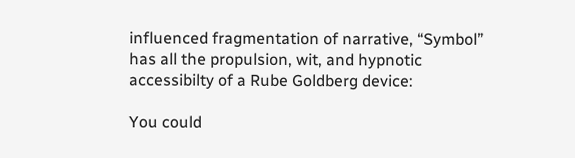influenced fragmentation of narrative, “Symbol” has all the propulsion, wit, and hypnotic accessibilty of a Rube Goldberg device:

You could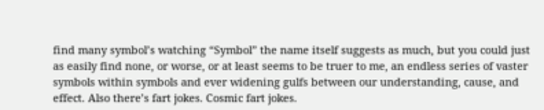find many symbol’s watching “Symbol” the name itself suggests as much, but you could just as easily find none, or worse, or at least seems to be truer to me, an endless series of vaster symbols within symbols and ever widening gulfs between our understanding, cause, and effect. Also there’s fart jokes. Cosmic fart jokes.